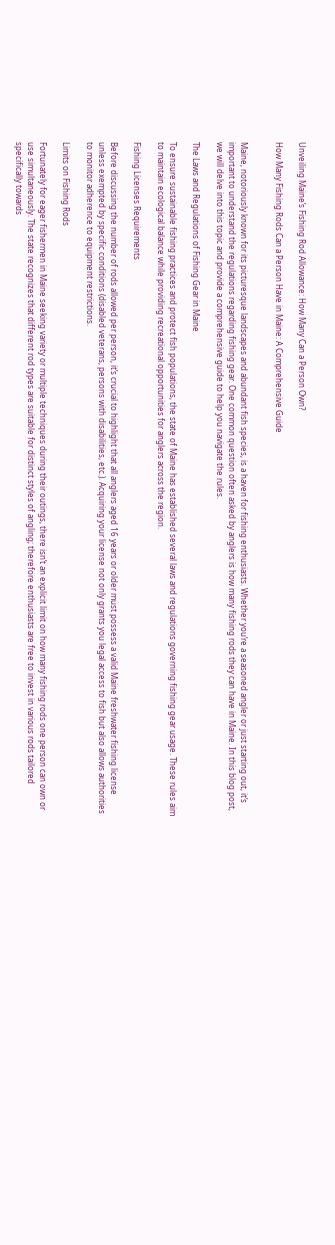Unveiling Maine’s Fishing Rod Allowance: How Many Can a Person Own?

How Many Fishing Rods Can a Person Have in Maine: A Comprehensive Guide


Maine, notoriously known for its picturesque landscapes and abundant fish species, is a haven for fishing enthusiasts. Whether you’re a seasoned angler or just starting out, it’s important to understand the regulations regarding fishing gear. One common question often asked by anglers is how many fishing rods they can have in Maine. In this blog post, we will delve into this topic and provide a comprehensive guide to help you navigate the rules.

The Laws and Regulations of Fishing Gear in Maine

To ensure sustainable fishing practices and protect fish populations, the state of Maine has established several laws and regulations governing fishing gear usage. These rules aim to maintain ecological balance while providing recreational opportunities for anglers across the region.

Fishing Licenses Requirements

Before discussing the number of rods allowed per person, it’s crucial to highlight that all anglers aged 16 years or older must possess a valid Maine freshwater fishing license unless exempted by specific conditions (disabled veterans, persons with disabilities, etc.). Acquiring your license not only grants you legal access to fish but also allows authorities to monitor adherence to equipment restrictions.

Limits on Fishing Rods

Fortunately for eager fishermen in Maine seeking variety or multiple techniques during their outings, there isn’t an explicit limit on how many fishing rods one person can own or use simultaneously. The state recognizes that different rod types are suitable for distinct styles of angling; therefore enthusiasts are free to invest in various rods tailored specifically towards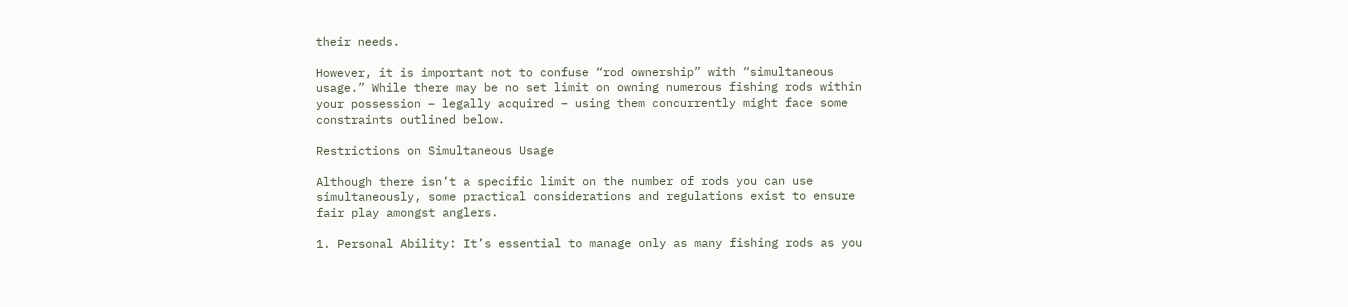their needs.

However, it is important not to confuse “rod ownership” with “simultaneous usage.” While there may be no set limit on owning numerous fishing rods within your possession – legally acquired – using them concurrently might face some constraints outlined below.

Restrictions on Simultaneous Usage

Although there isn’t a specific limit on the number of rods you can use simultaneously, some practical considerations and regulations exist to ensure fair play amongst anglers.

1. Personal Ability: It’s essential to manage only as many fishing rods as you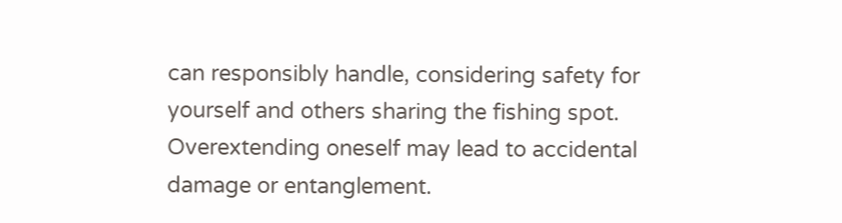can responsibly handle, considering safety for yourself and others sharing the fishing spot. Overextending oneself may lead to accidental damage or entanglement.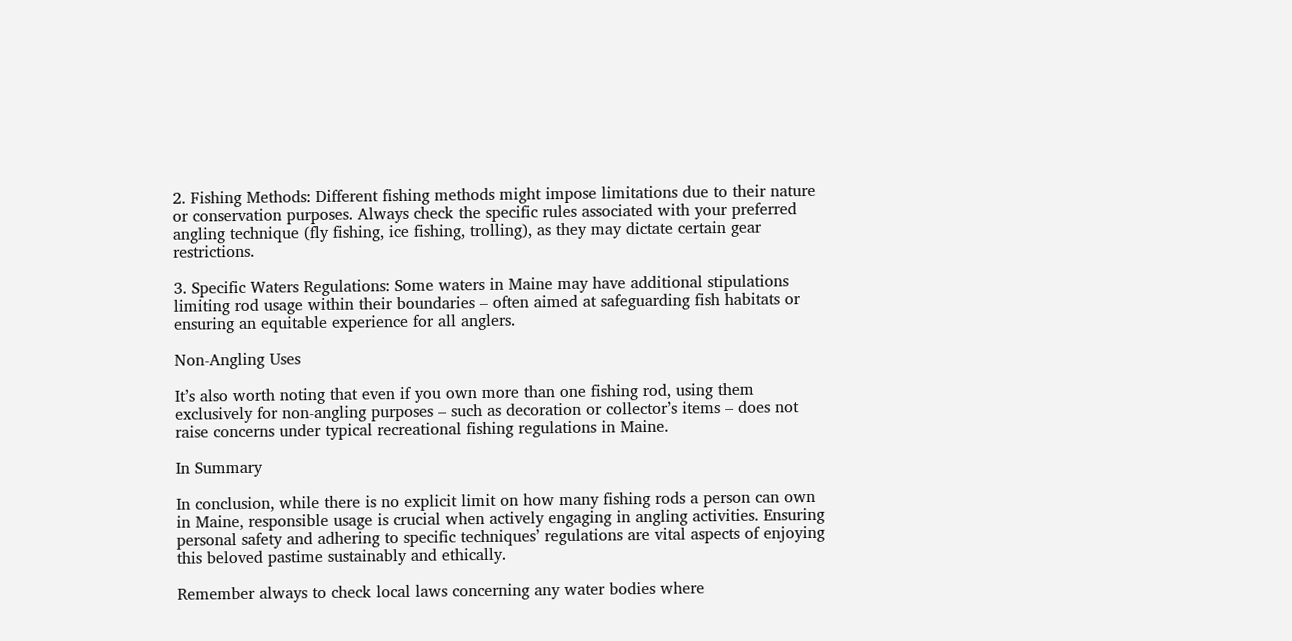2. Fishing Methods: Different fishing methods might impose limitations due to their nature or conservation purposes. Always check the specific rules associated with your preferred angling technique (fly fishing, ice fishing, trolling), as they may dictate certain gear restrictions.

3. Specific Waters Regulations: Some waters in Maine may have additional stipulations limiting rod usage within their boundaries – often aimed at safeguarding fish habitats or ensuring an equitable experience for all anglers.

Non-Angling Uses

It’s also worth noting that even if you own more than one fishing rod, using them exclusively for non-angling purposes – such as decoration or collector’s items – does not raise concerns under typical recreational fishing regulations in Maine.

In Summary

In conclusion, while there is no explicit limit on how many fishing rods a person can own in Maine, responsible usage is crucial when actively engaging in angling activities. Ensuring personal safety and adhering to specific techniques’ regulations are vital aspects of enjoying this beloved pastime sustainably and ethically.

Remember always to check local laws concerning any water bodies where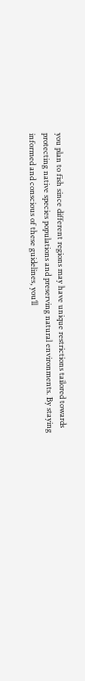you plan to fish since different regions may have unique restrictions tailored towards protecting native species populations and preserving natural environments. By staying informed and conscious of these guidelines, you’ll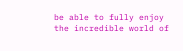be able to fully enjoy the incredible world of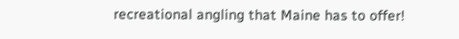recreational angling that Maine has to offer!